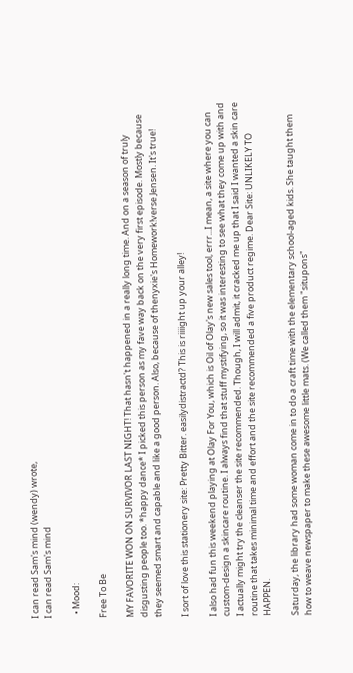I can read Sam's mind (wendy) wrote,
I can read Sam's mind

  • Mood:

Free To Be

MY FAVORITE WON ON SURVIVOR LAST NIGHT! That hasn't happened in a really long time. And on a season of truly disgusting people too. *happy dance* I picked this person as my fave way back on the very first episode. Mostly because they seemed smart and capable and like a good person. Also, because of thenyxie's Homework!verse Jensen. It's true!

I sort of love this stationery site: Pretty Bitter. easilydistractd? This is riiiight up your alley!

I also had fun this weekend playing at Olay For You, which is Oil of Olay's new sales tool, errr...I mean, a site where you can custom-design a skincare routine. I always find that stuff mystifying, so it was interesting to see what they come up with and I actually might try the cleanser the site recommended. Though, I will admit, it cracked me up that I said I wanted a skin care routine that takes minimal time and effort and the site recommended a five product regime. Dear Site: UNLIKELY TO HAPPEN.

Saturday, the library had some woman come in to do a craft time with the elementary school-aged kids. She taught them how to weave newspaper to make these awesome little mats. (We called them "situpons"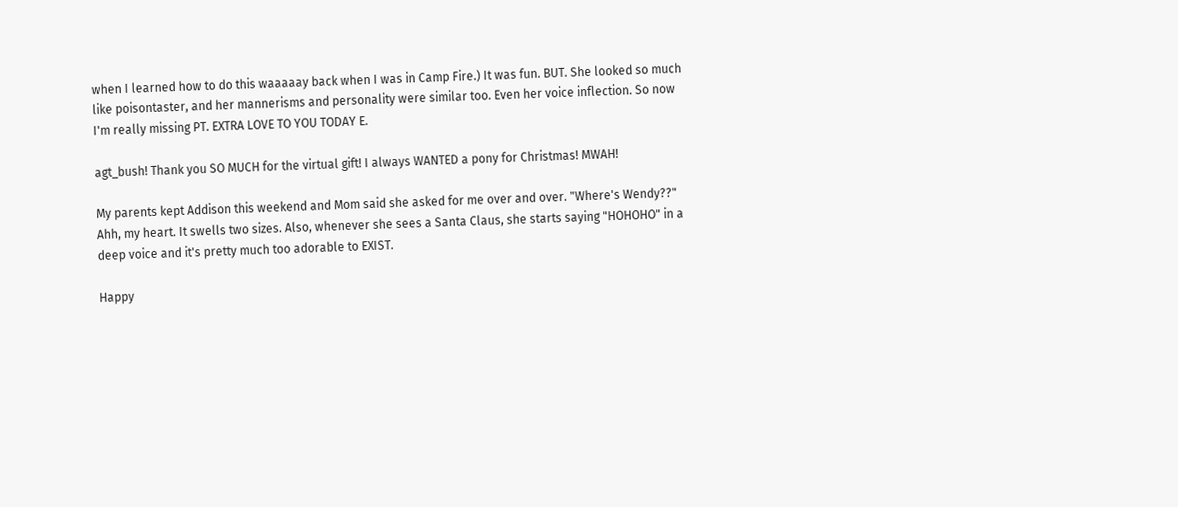when I learned how to do this waaaaay back when I was in Camp Fire.) It was fun. BUT. She looked so much like poisontaster, and her mannerisms and personality were similar too. Even her voice inflection. So now I'm really missing PT. EXTRA LOVE TO YOU TODAY E.

agt_bush! Thank you SO MUCH for the virtual gift! I always WANTED a pony for Christmas! MWAH!

My parents kept Addison this weekend and Mom said she asked for me over and over. "Where's Wendy??" Ahh, my heart. It swells two sizes. Also, whenever she sees a Santa Claus, she starts saying "HOHOHO" in a deep voice and it's pretty much too adorable to EXIST.

Happy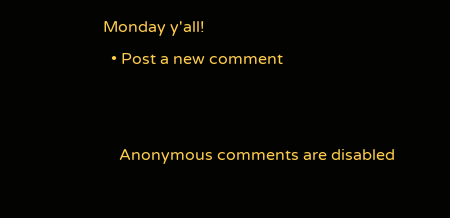Monday y'all!
  • Post a new comment


    Anonymous comments are disabled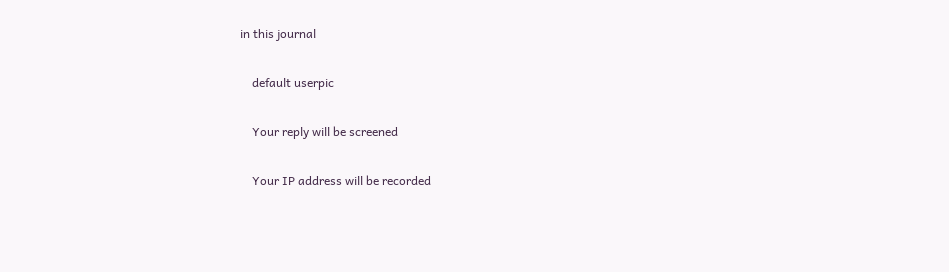in this journal

    default userpic

    Your reply will be screened

    Your IP address will be recorded